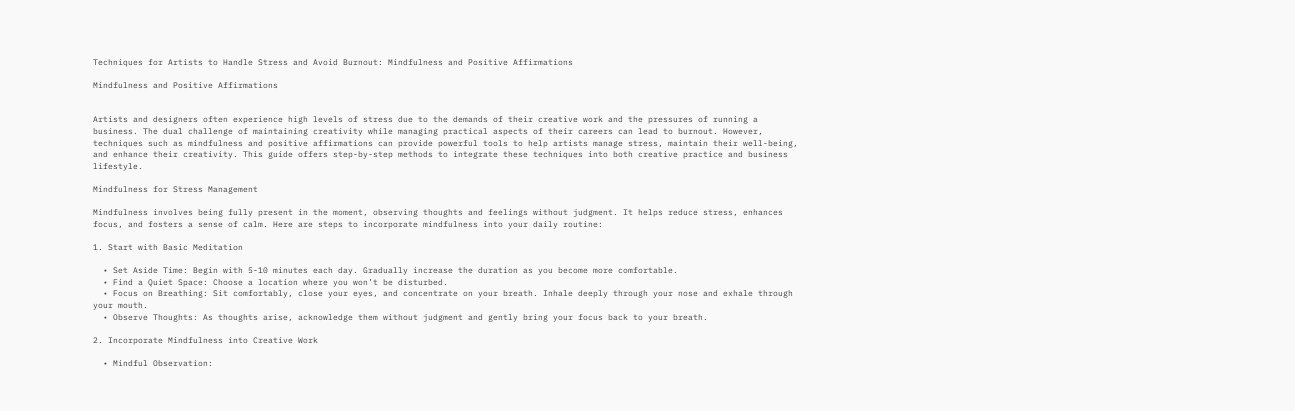Techniques for Artists to Handle Stress and Avoid Burnout: Mindfulness and Positive Affirmations

Mindfulness and Positive Affirmations


Artists and designers often experience high levels of stress due to the demands of their creative work and the pressures of running a business. The dual challenge of maintaining creativity while managing practical aspects of their careers can lead to burnout. However, techniques such as mindfulness and positive affirmations can provide powerful tools to help artists manage stress, maintain their well-being, and enhance their creativity. This guide offers step-by-step methods to integrate these techniques into both creative practice and business lifestyle.

Mindfulness for Stress Management

Mindfulness involves being fully present in the moment, observing thoughts and feelings without judgment. It helps reduce stress, enhances focus, and fosters a sense of calm. Here are steps to incorporate mindfulness into your daily routine:

1. Start with Basic Meditation

  • Set Aside Time: Begin with 5-10 minutes each day. Gradually increase the duration as you become more comfortable.
  • Find a Quiet Space: Choose a location where you won’t be disturbed.
  • Focus on Breathing: Sit comfortably, close your eyes, and concentrate on your breath. Inhale deeply through your nose and exhale through your mouth.
  • Observe Thoughts: As thoughts arise, acknowledge them without judgment and gently bring your focus back to your breath.

2. Incorporate Mindfulness into Creative Work

  • Mindful Observation: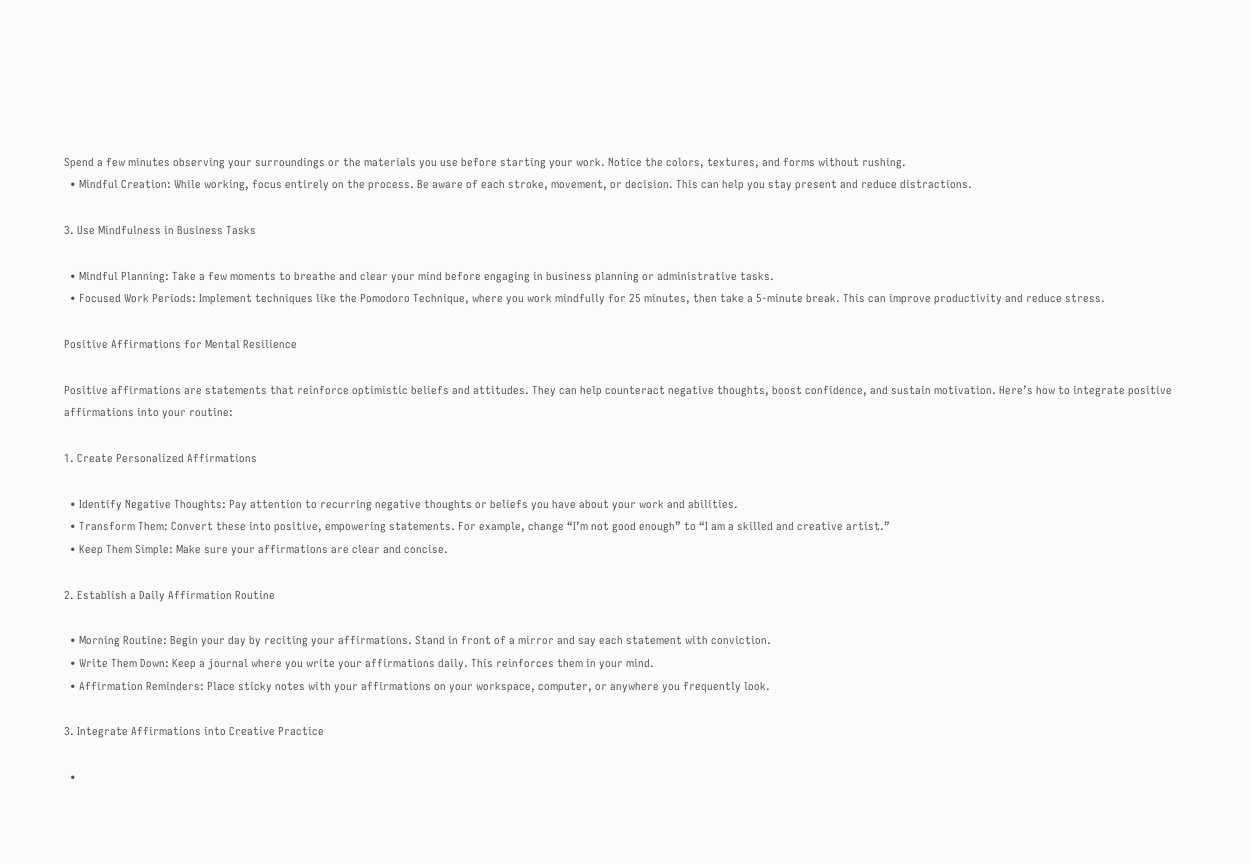Spend a few minutes observing your surroundings or the materials you use before starting your work. Notice the colors, textures, and forms without rushing.
  • Mindful Creation: While working, focus entirely on the process. Be aware of each stroke, movement, or decision. This can help you stay present and reduce distractions.

3. Use Mindfulness in Business Tasks

  • Mindful Planning: Take a few moments to breathe and clear your mind before engaging in business planning or administrative tasks.
  • Focused Work Periods: Implement techniques like the Pomodoro Technique, where you work mindfully for 25 minutes, then take a 5-minute break. This can improve productivity and reduce stress.

Positive Affirmations for Mental Resilience

Positive affirmations are statements that reinforce optimistic beliefs and attitudes. They can help counteract negative thoughts, boost confidence, and sustain motivation. Here’s how to integrate positive affirmations into your routine:

1. Create Personalized Affirmations

  • Identify Negative Thoughts: Pay attention to recurring negative thoughts or beliefs you have about your work and abilities.
  • Transform Them: Convert these into positive, empowering statements. For example, change “I’m not good enough” to “I am a skilled and creative artist.”
  • Keep Them Simple: Make sure your affirmations are clear and concise.

2. Establish a Daily Affirmation Routine

  • Morning Routine: Begin your day by reciting your affirmations. Stand in front of a mirror and say each statement with conviction.
  • Write Them Down: Keep a journal where you write your affirmations daily. This reinforces them in your mind.
  • Affirmation Reminders: Place sticky notes with your affirmations on your workspace, computer, or anywhere you frequently look.

3. Integrate Affirmations into Creative Practice

  •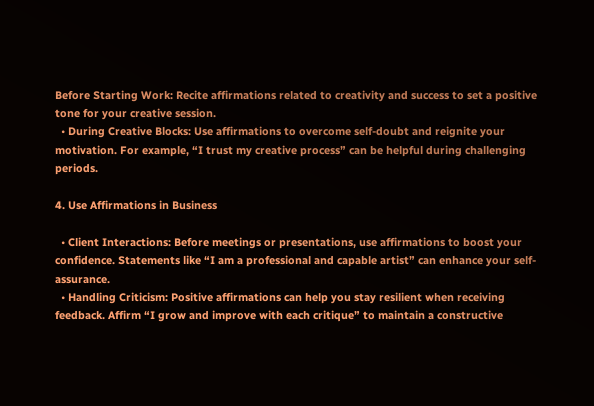Before Starting Work: Recite affirmations related to creativity and success to set a positive tone for your creative session.
  • During Creative Blocks: Use affirmations to overcome self-doubt and reignite your motivation. For example, “I trust my creative process” can be helpful during challenging periods.

4. Use Affirmations in Business

  • Client Interactions: Before meetings or presentations, use affirmations to boost your confidence. Statements like “I am a professional and capable artist” can enhance your self-assurance.
  • Handling Criticism: Positive affirmations can help you stay resilient when receiving feedback. Affirm “I grow and improve with each critique” to maintain a constructive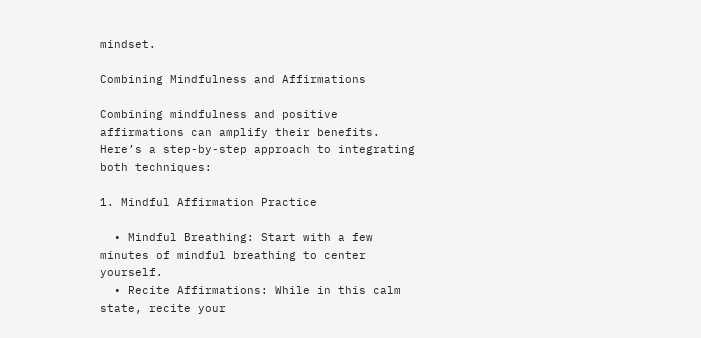mindset.

Combining Mindfulness and Affirmations

Combining mindfulness and positive affirmations can amplify their benefits. Here’s a step-by-step approach to integrating both techniques:

1. Mindful Affirmation Practice

  • Mindful Breathing: Start with a few minutes of mindful breathing to center yourself.
  • Recite Affirmations: While in this calm state, recite your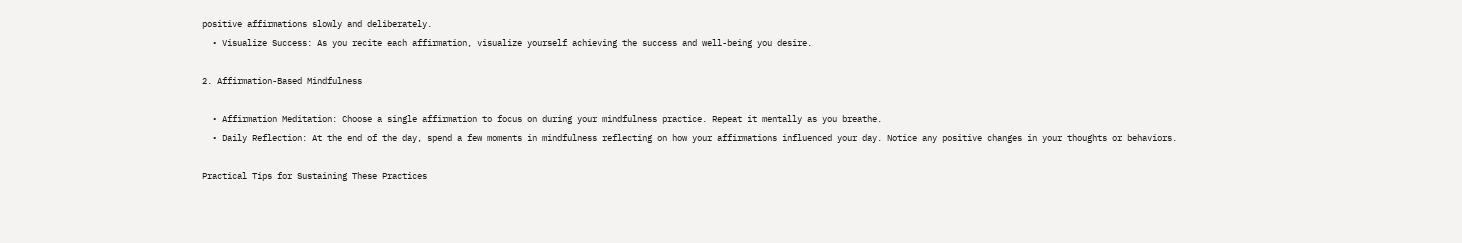positive affirmations slowly and deliberately.
  • Visualize Success: As you recite each affirmation, visualize yourself achieving the success and well-being you desire.

2. Affirmation-Based Mindfulness

  • Affirmation Meditation: Choose a single affirmation to focus on during your mindfulness practice. Repeat it mentally as you breathe.
  • Daily Reflection: At the end of the day, spend a few moments in mindfulness reflecting on how your affirmations influenced your day. Notice any positive changes in your thoughts or behaviors.

Practical Tips for Sustaining These Practices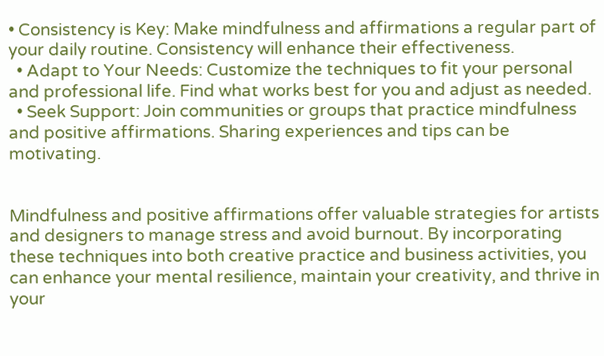• Consistency is Key: Make mindfulness and affirmations a regular part of your daily routine. Consistency will enhance their effectiveness.
  • Adapt to Your Needs: Customize the techniques to fit your personal and professional life. Find what works best for you and adjust as needed.
  • Seek Support: Join communities or groups that practice mindfulness and positive affirmations. Sharing experiences and tips can be motivating.


Mindfulness and positive affirmations offer valuable strategies for artists and designers to manage stress and avoid burnout. By incorporating these techniques into both creative practice and business activities, you can enhance your mental resilience, maintain your creativity, and thrive in your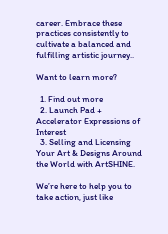career. Embrace these practices consistently to cultivate a balanced and fulfilling artistic journey..

Want to learn more?

  1. Find out more
  2. Launch Pad + Accelerator Expressions of Interest
  3. Selling and Licensing Your Art & Designs Around the World with ArtSHINE.

We’re here to help you to take action, just like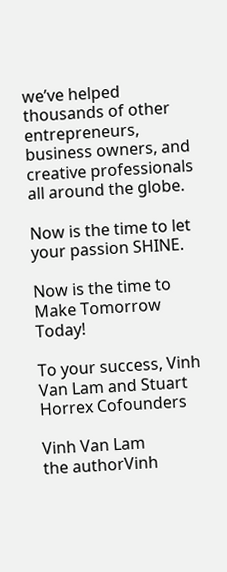we’ve helped thousands of other entrepreneurs, business owners, and creative professionals all around the globe.

Now is the time to let your passion SHINE.

Now is the time to Make Tomorrow Today!

To your success, Vinh Van Lam and Stuart Horrex Cofounders

Vinh Van Lam
the authorVinh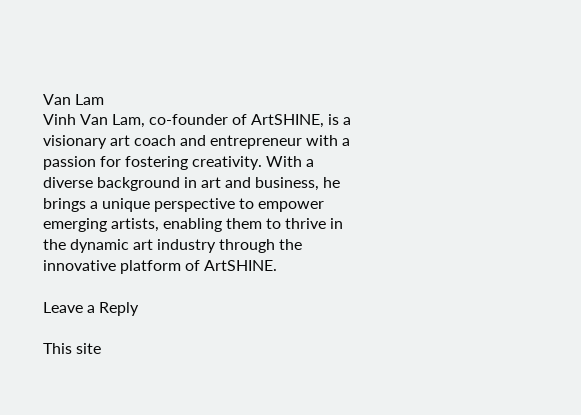Van Lam
Vinh Van Lam, co-founder of ArtSHINE, is a visionary art coach and entrepreneur with a passion for fostering creativity. With a diverse background in art and business, he brings a unique perspective to empower emerging artists, enabling them to thrive in the dynamic art industry through the innovative platform of ArtSHINE.

Leave a Reply

This site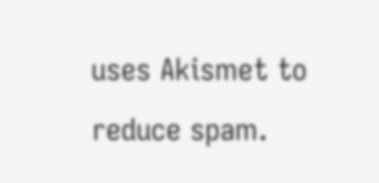uses Akismet to reduce spam.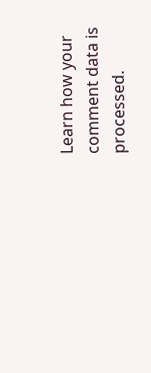Learn how your comment data is processed.